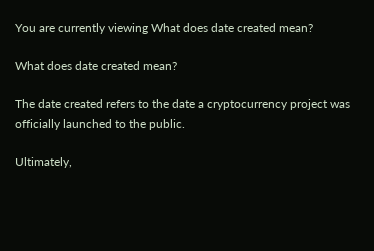You are currently viewing What does date created mean?

What does date created mean?

The date created refers to the date a cryptocurrency project was officially launched to the public.

Ultimately,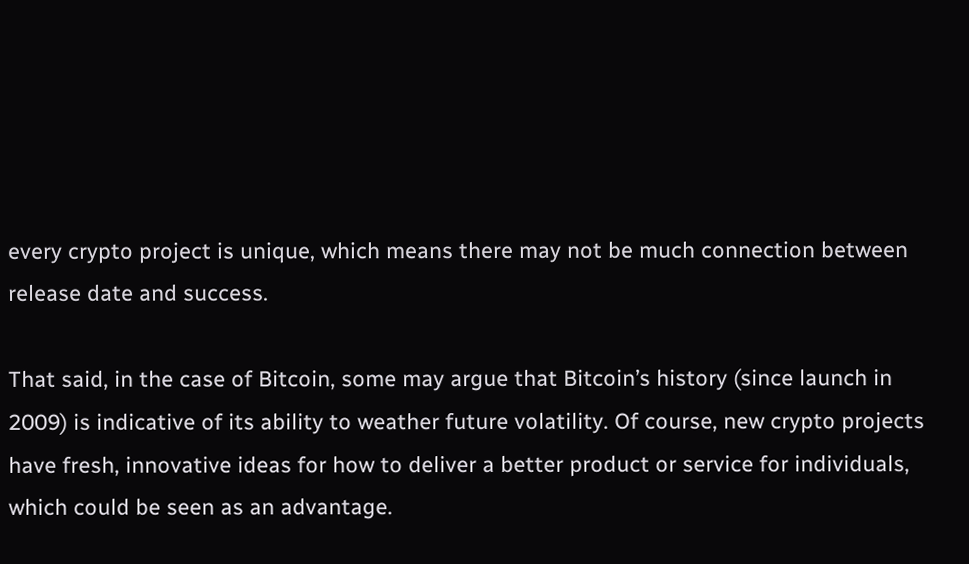every crypto project is unique, which means there may not be much connection between release date and success.

That said, in the case of Bitcoin, some may argue that Bitcoin’s history (since launch in 2009) is indicative of its ability to weather future volatility. Of course, new crypto projects have fresh, innovative ideas for how to deliver a better product or service for individuals, which could be seen as an advantage.